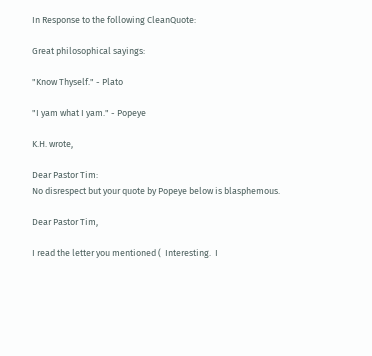In Response to the following CleanQuote:

Great philosophical sayings:

"Know Thyself." - Plato

"I yam what I yam." - Popeye

K.H. wrote,

Dear Pastor Tim:
No disrespect but your quote by Popeye below is blasphemous.

Dear Pastor Tim,

I read the letter you mentioned (  Interesting.  I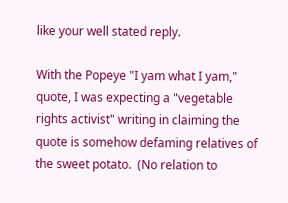like your well stated reply.

With the Popeye "I yam what I yam," quote, I was expecting a "vegetable rights activist" writing in claiming the quote is somehow defaming relatives of the sweet potato.  (No relation to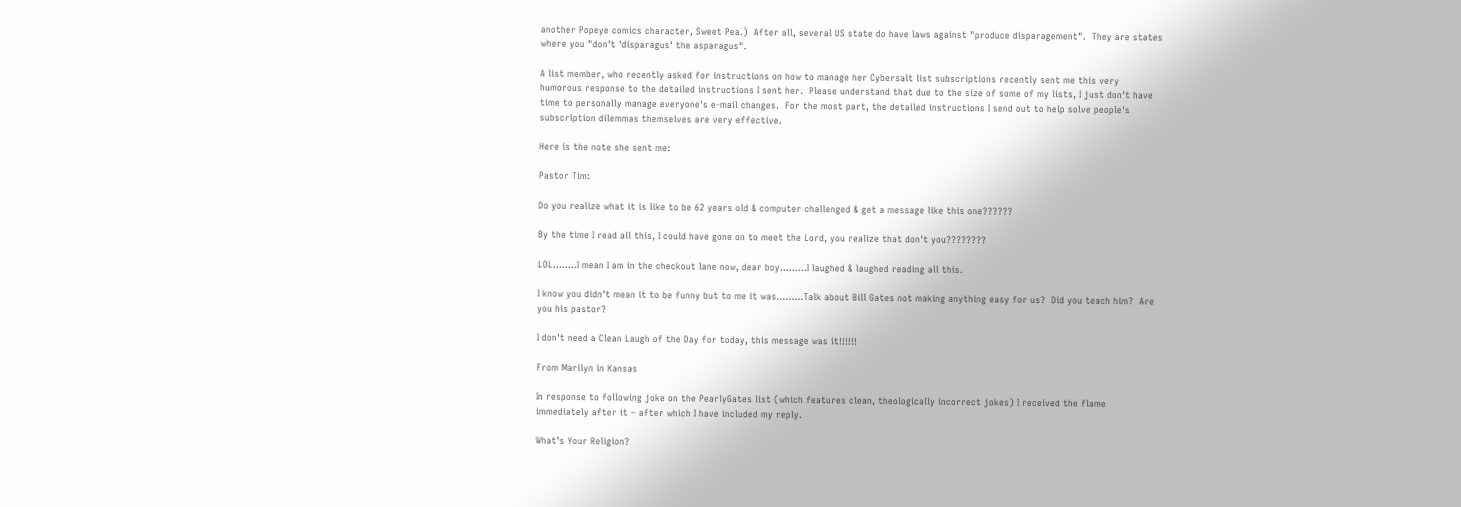another Popeye comics character, Sweet Pea.)  After all, several US state do have laws against "produce disparagement".  They are states where you "don't 'disparagus' the asparagus".

A list member, who recently asked for instructions on how to manage her Cybersalt list subscriptions recently sent me this very humorous response to the detailed instructions I sent her.  Please understand that due to the size of some of my lists, I just don't have time to personally manage everyone's e-mail changes.  For the most part, the detailed instructions I send out to help solve people's subscription dilemmas themselves are very effective.

Here is the note she sent me:

Pastor Tim:

Do you realize what it is like to be 62 years old & computer challenged & get a message like this one??????

By the time I read all this, I could have gone on to meet the Lord, you realize that don't you????????

LOL........I mean I am in the checkout lane now, dear boy.........I laughed & laughed reading all this.

I know you didn't mean it to be funny but to me it was.........Talk about Bill Gates not making anything easy for us?  Did you teach him?  Are you his pastor?

I don't need a Clean Laugh of the Day for today, this message was it!!!!!!

From Marilyn in Kansas

In response to following joke on the PearlyGates list (which features clean, theologically incorrect jokes) I received the flame immediately after it – after which I have included my reply.

What’s Your Religion?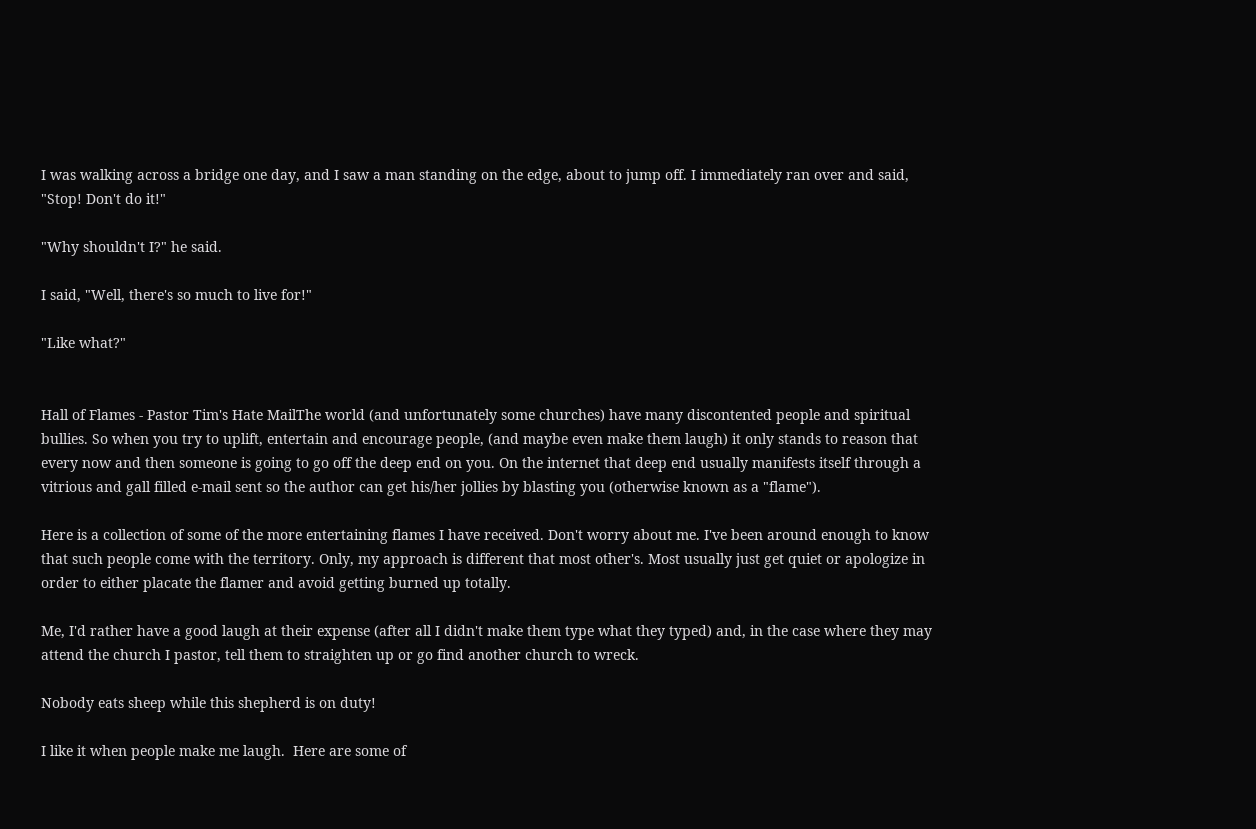I was walking across a bridge one day, and I saw a man standing on the edge, about to jump off. I immediately ran over and said, "Stop! Don't do it!"

"Why shouldn't I?" he said.

I said, "Well, there's so much to live for!"

"Like what?"


Hall of Flames - Pastor Tim's Hate MailThe world (and unfortunately some churches) have many discontented people and spiritual bullies. So when you try to uplift, entertain and encourage people, (and maybe even make them laugh) it only stands to reason that every now and then someone is going to go off the deep end on you. On the internet that deep end usually manifests itself through a vitrious and gall filled e-mail sent so the author can get his/her jollies by blasting you (otherwise known as a "flame").

Here is a collection of some of the more entertaining flames I have received. Don't worry about me. I've been around enough to know that such people come with the territory. Only, my approach is different that most other's. Most usually just get quiet or apologize in order to either placate the flamer and avoid getting burned up totally.

Me, I'd rather have a good laugh at their expense (after all I didn't make them type what they typed) and, in the case where they may attend the church I pastor, tell them to straighten up or go find another church to wreck.

Nobody eats sheep while this shepherd is on duty!

I like it when people make me laugh.  Here are some of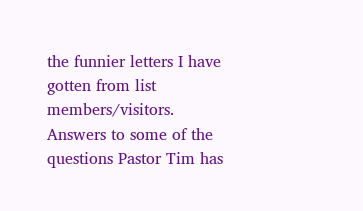the funnier letters I have gotten from list members/visitors.
Answers to some of the questions Pastor Tim has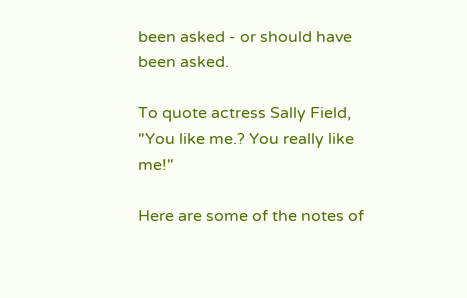been asked - or should have been asked.

To quote actress Sally Field,
"You like me.? You really like me!"

Here are some of the notes of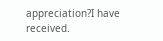appreciation?I have received.